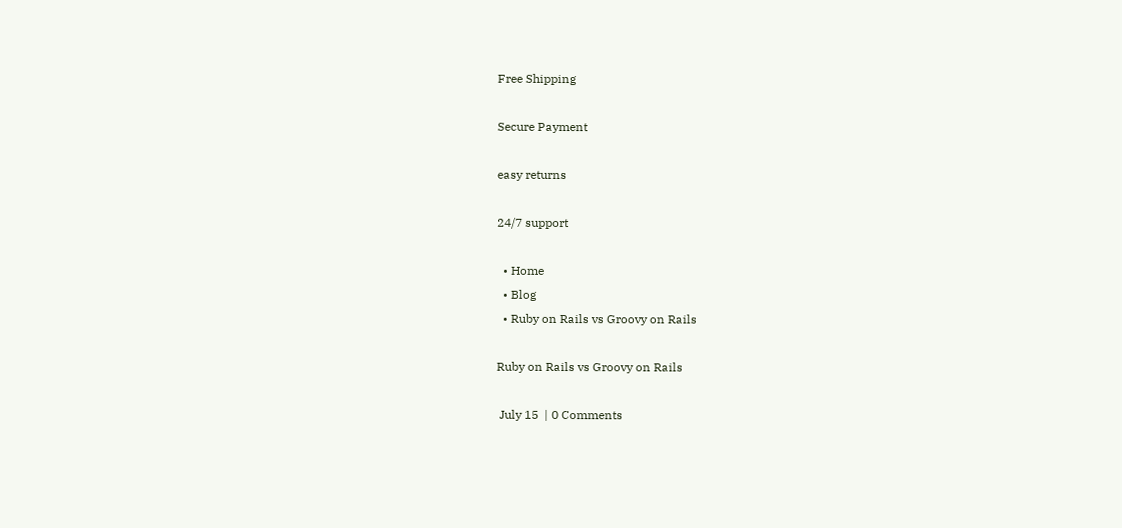Free Shipping

Secure Payment

easy returns

24/7 support

  • Home
  • Blog
  • Ruby on Rails vs Groovy on Rails

Ruby on Rails vs Groovy on Rails

 July 15  | 0 Comments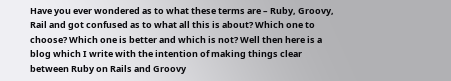Have you ever wondered as to what these terms are – Ruby, Groovy, Rail and got confused as to what all this is about? Which one to choose? Which one is better and which is not? Well then here is a blog which I write with the intention of making things clear between Ruby on Rails and Groovy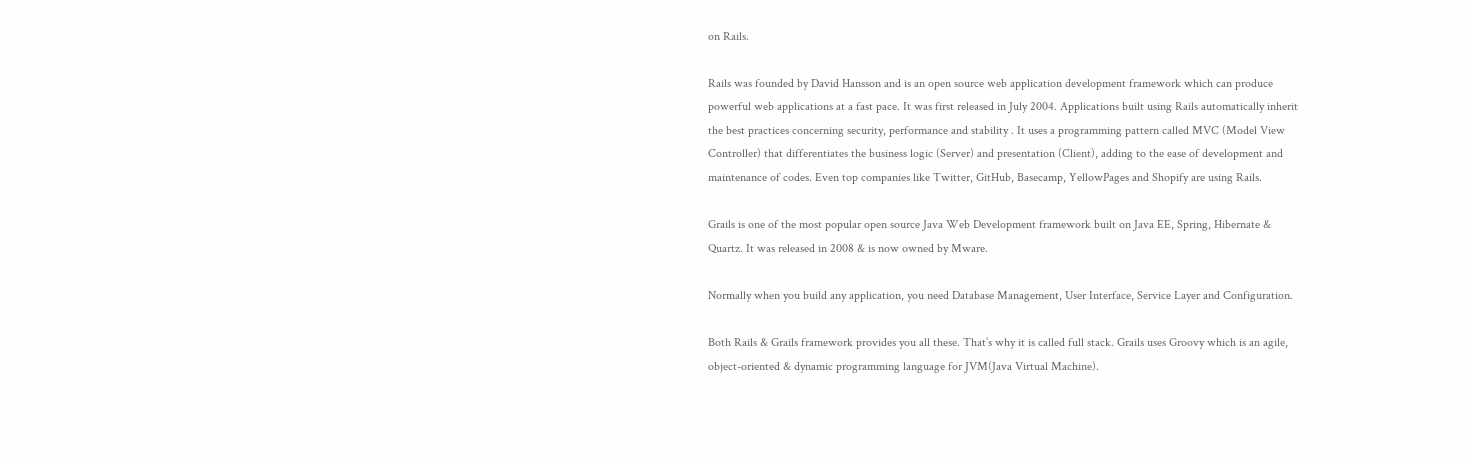on Rails.

Rails was founded by David Hansson and is an open source web application development framework which can produce powerful web applications at a fast pace. It was first released in July 2004. Applications built using Rails automatically inherit the best practices concerning security, performance and stability . It uses a programming pattern called MVC (Model View Controller) that differentiates the business logic (Server) and presentation (Client), adding to the ease of development and maintenance of codes. Even top companies like Twitter, GitHub, Basecamp, YellowPages and Shopify are using Rails.

Grails is one of the most popular open source Java Web Development framework built on Java EE, Spring, Hibernate & Quartz. It was released in 2008 & is now owned by Mware.

Normally when you build any application, you need Database Management, User Interface, Service Layer and Configuration.

Both Rails & Grails framework provides you all these. That’s why it is called full stack. Grails uses Groovy which is an agile, object-oriented & dynamic programming language for JVM(Java Virtual Machine).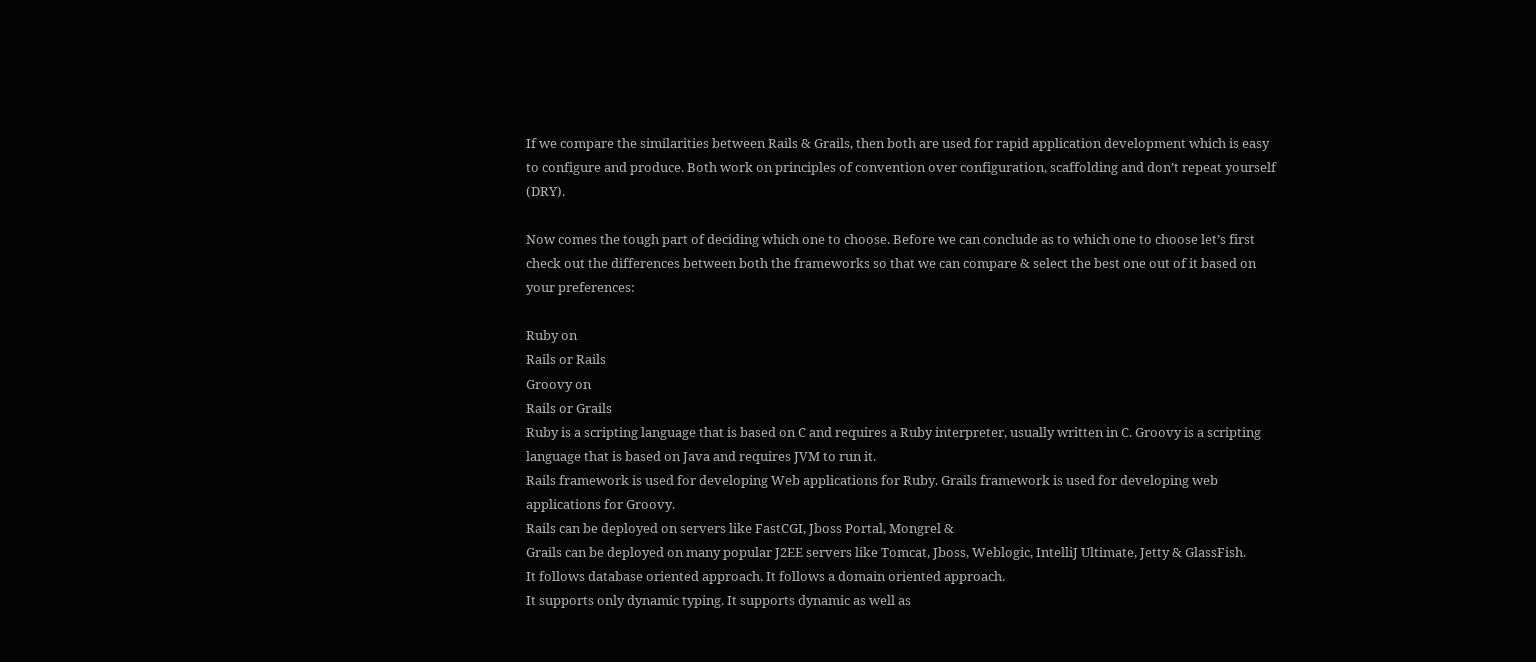If we compare the similarities between Rails & Grails, then both are used for rapid application development which is easy to configure and produce. Both work on principles of convention over configuration, scaffolding and don’t repeat yourself (DRY).

Now comes the tough part of deciding which one to choose. Before we can conclude as to which one to choose let’s first check out the differences between both the frameworks so that we can compare & select the best one out of it based on your preferences:

Ruby on
Rails or Rails
Groovy on
Rails or Grails
Ruby is a scripting language that is based on C and requires a Ruby interpreter, usually written in C. Groovy is a scripting language that is based on Java and requires JVM to run it.
Rails framework is used for developing Web applications for Ruby. Grails framework is used for developing web applications for Groovy.
Rails can be deployed on servers like FastCGI, Jboss Portal, Mongrel &
Grails can be deployed on many popular J2EE servers like Tomcat, Jboss, Weblogic, IntelliJ Ultimate, Jetty & GlassFish.
It follows database oriented approach. It follows a domain oriented approach.
It supports only dynamic typing. It supports dynamic as well as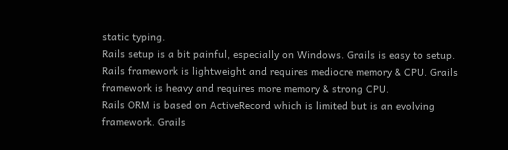static typing.
Rails setup is a bit painful, especially on Windows. Grails is easy to setup.
Rails framework is lightweight and requires mediocre memory & CPU. Grails framework is heavy and requires more memory & strong CPU.
Rails ORM is based on ActiveRecord which is limited but is an evolving framework. Grails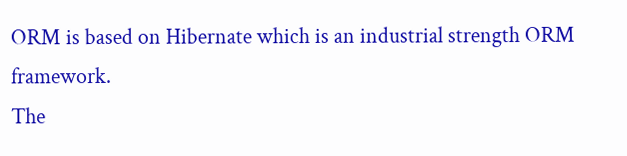ORM is based on Hibernate which is an industrial strength ORM framework.
The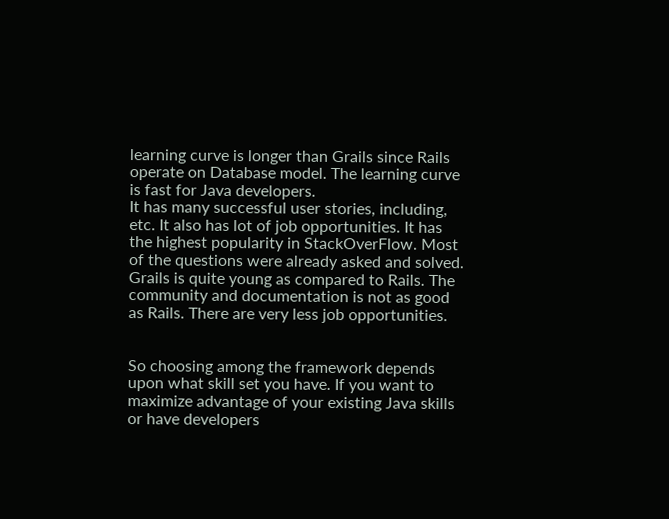learning curve is longer than Grails since Rails operate on Database model. The learning curve is fast for Java developers.
It has many successful user stories, including, etc. It also has lot of job opportunities. It has the highest popularity in StackOverFlow. Most of the questions were already asked and solved. Grails is quite young as compared to Rails. The community and documentation is not as good as Rails. There are very less job opportunities.


So choosing among the framework depends upon what skill set you have. If you want to maximize advantage of your existing Java skills or have developers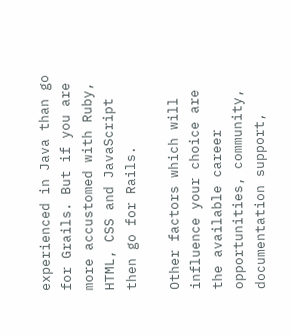experienced in Java than go for Grails. But if you are more accustomed with Ruby, HTML, CSS and JavaScript then go for Rails.

Other factors which will influence your choice are the available career opportunities, community, documentation support,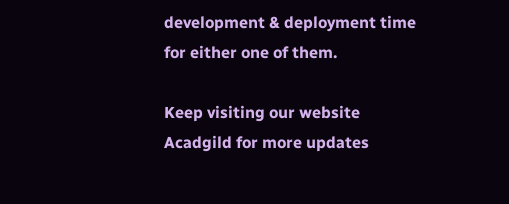development & deployment time for either one of them.

Keep visiting our website Acadgild for more updates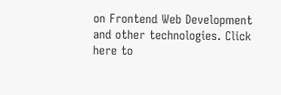on Frontend Web Development and other technologies. Click here to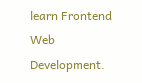learn Frontend Web Development.